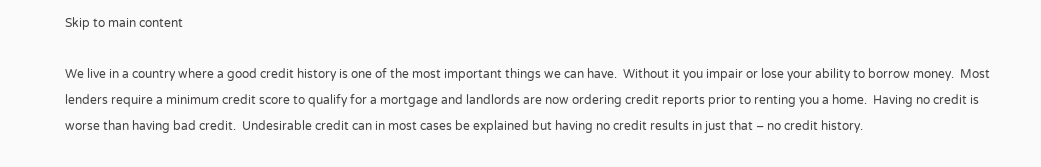Skip to main content

We live in a country where a good credit history is one of the most important things we can have.  Without it you impair or lose your ability to borrow money.  Most lenders require a minimum credit score to qualify for a mortgage and landlords are now ordering credit reports prior to renting you a home.  Having no credit is worse than having bad credit.  Undesirable credit can in most cases be explained but having no credit results in just that – no credit history.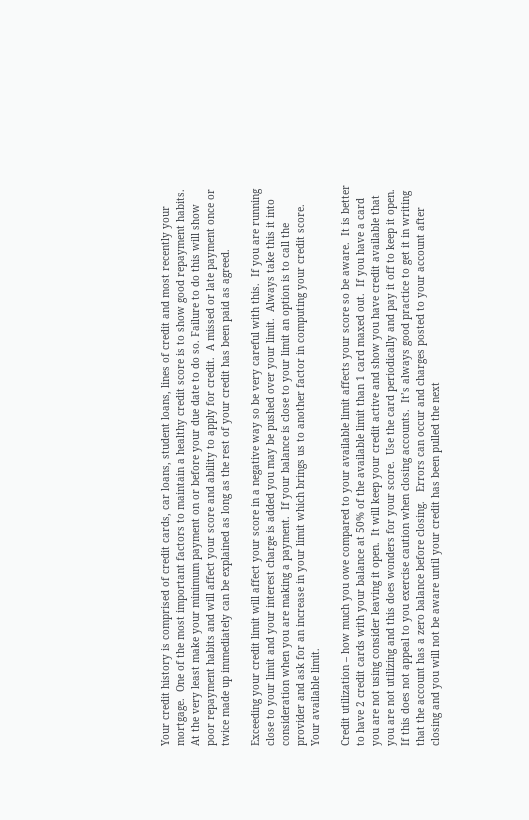Your credit history is comprised of credit cards, car loans, student loans, lines of credit and most recently your mortgage.  One of the most important factors to maintain a healthy credit score is to show good repayment habits.  At the very least make your minimum payment on or before your due date to do so. Failure to do this will show poor repayment habits and will affect your score and ability to apply for credit.  A missed or late payment once or twice made up immediately can be explained as long as the rest of your credit has been paid as agreed.

Exceeding your credit limit will affect your score in a negative way so be very careful with this.  If you are running close to your limit and your interest charge is added you may be pushed over your limit.  Always take this it into consideration when you are making a payment.  If your balance is close to your limit an option is to call the provider and ask for an increase in your limit which brings us to another factor in computing your credit score.  Your available limit.

Credit utilization – how much you owe compared to your available limit affects your score so be aware.  It is better to have 2 credit cards with your balance at 50% of the available limit than 1 card maxed out.  If you have a card you are not using consider leaving it open.  It will keep your credit active and show you have credit available that you are not utilizing and this does wonders for your score.  Use the card periodically and pay it off to keep it open.  If this does not appeal to you exercise caution when closing accounts.  It’s always good practice to get it in writing that the account has a zero balance before closing.   Errors can occur and charges posted to your account after closing and you will not be aware until your credit has been pulled the next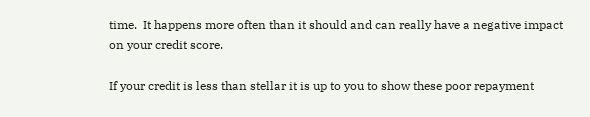time.  It happens more often than it should and can really have a negative impact on your credit score.

If your credit is less than stellar it is up to you to show these poor repayment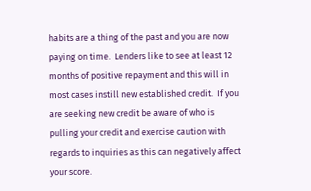habits are a thing of the past and you are now paying on time.  Lenders like to see at least 12 months of positive repayment and this will in most cases instill new established credit.  If you are seeking new credit be aware of who is pulling your credit and exercise caution with regards to inquiries as this can negatively affect your score.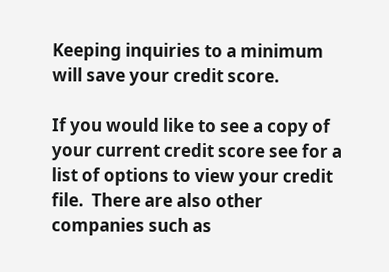Keeping inquiries to a minimum will save your credit score.

If you would like to see a copy of your current credit score see for a list of options to view your credit file.  There are also other companies such as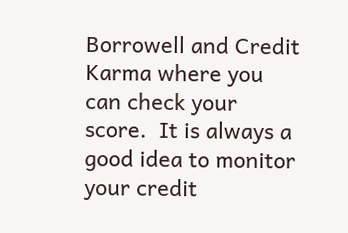Borrowell and Credit Karma where you can check your score.  It is always a good idea to monitor your credit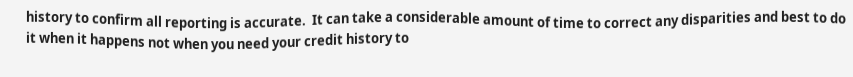history to confirm all reporting is accurate.  It can take a considerable amount of time to correct any disparities and best to do it when it happens not when you need your credit history to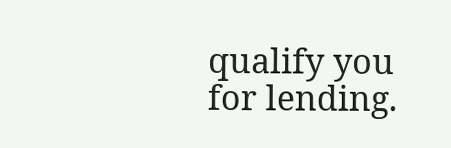qualify you for lending.